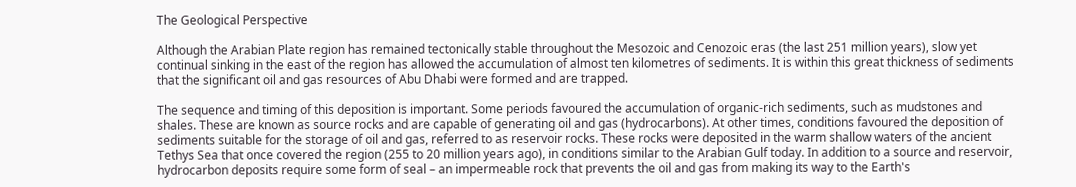The Geological Perspective

Although the Arabian Plate region has remained tectonically stable throughout the Mesozoic and Cenozoic eras (the last 251 million years), slow yet continual sinking in the east of the region has allowed the accumulation of almost ten kilometres of sediments. It is within this great thickness of sediments that the significant oil and gas resources of Abu Dhabi were formed and are trapped.

The sequence and timing of this deposition is important. Some periods favoured the accumulation of organic-rich sediments, such as mudstones and shales. These are known as source rocks and are capable of generating oil and gas (hydrocarbons). At other times, conditions favoured the deposition of sediments suitable for the storage of oil and gas, referred to as reservoir rocks. These rocks were deposited in the warm shallow waters of the ancient Tethys Sea that once covered the region (255 to 20 million years ago), in conditions similar to the Arabian Gulf today. In addition to a source and reservoir, hydrocarbon deposits require some form of seal – an impermeable rock that prevents the oil and gas from making its way to the Earth's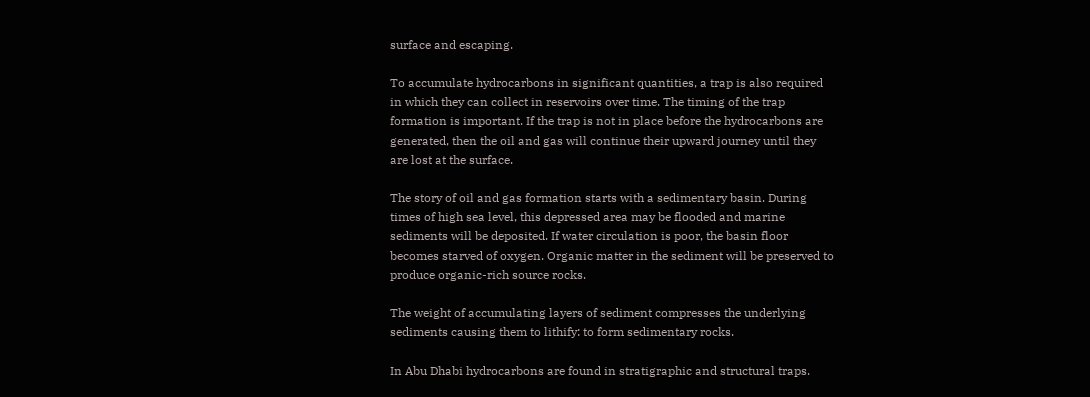surface and escaping.

To accumulate hydrocarbons in significant quantities, a trap is also required in which they can collect in reservoirs over time. The timing of the trap formation is important. If the trap is not in place before the hydrocarbons are generated, then the oil and gas will continue their upward journey until they are lost at the surface.

The story of oil and gas formation starts with a sedimentary basin. During times of high sea level, this depressed area may be flooded and marine sediments will be deposited. If water circulation is poor, the basin floor becomes starved of oxygen. Organic matter in the sediment will be preserved to produce organic-rich source rocks.

The weight of accumulating layers of sediment compresses the underlying sediments causing them to lithify: to form sedimentary rocks.

In Abu Dhabi hydrocarbons are found in stratigraphic and structural traps.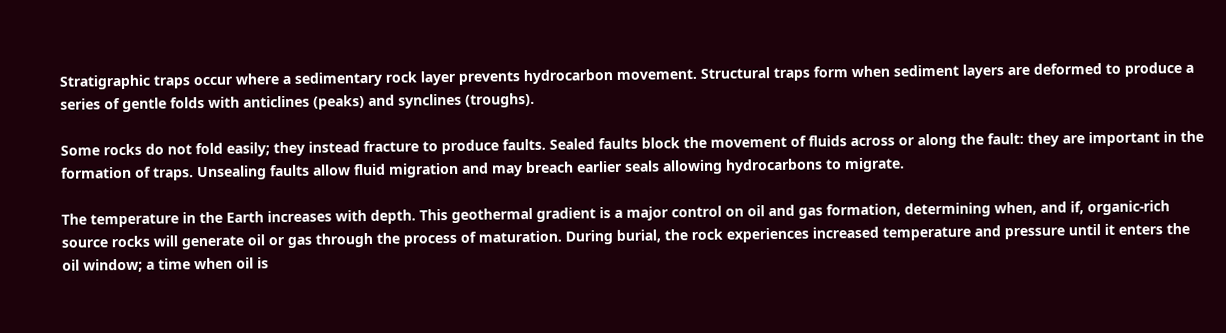Stratigraphic traps occur where a sedimentary rock layer prevents hydrocarbon movement. Structural traps form when sediment layers are deformed to produce a series of gentle folds with anticlines (peaks) and synclines (troughs).

Some rocks do not fold easily; they instead fracture to produce faults. Sealed faults block the movement of fluids across or along the fault: they are important in the formation of traps. Unsealing faults allow fluid migration and may breach earlier seals allowing hydrocarbons to migrate.

The temperature in the Earth increases with depth. This geothermal gradient is a major control on oil and gas formation, determining when, and if, organic-rich source rocks will generate oil or gas through the process of maturation. During burial, the rock experiences increased temperature and pressure until it enters the oil window; a time when oil is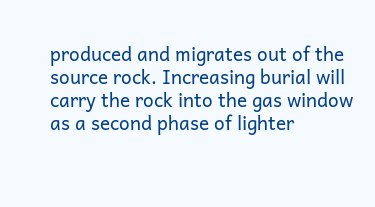produced and migrates out of the source rock. Increasing burial will carry the rock into the gas window as a second phase of lighter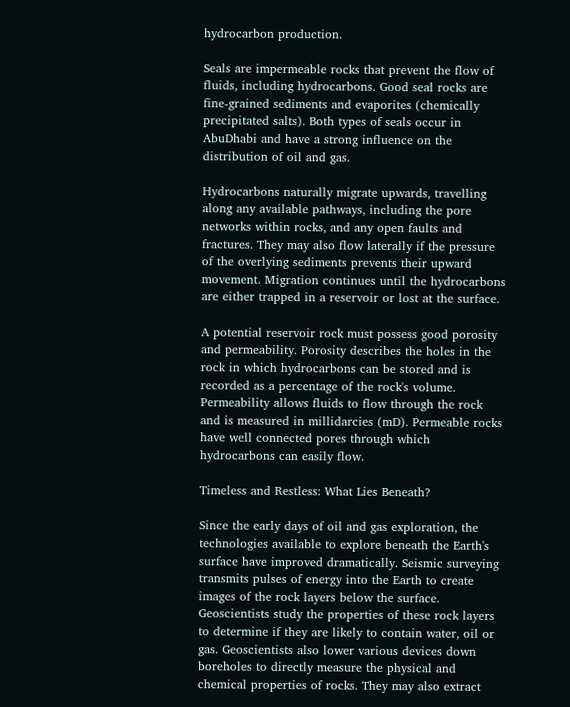hydrocarbon production.

Seals are impermeable rocks that prevent the flow of fluids, including hydrocarbons. Good seal rocks are fine-grained sediments and evaporites (chemically precipitated salts). Both types of seals occur in AbuDhabi and have a strong influence on the distribution of oil and gas.

Hydrocarbons naturally migrate upwards, travelling along any available pathways, including the pore networks within rocks, and any open faults and fractures. They may also flow laterally if the pressure of the overlying sediments prevents their upward movement. Migration continues until the hydrocarbons are either trapped in a reservoir or lost at the surface.

A potential reservoir rock must possess good porosity and permeability. Porosity describes the holes in the rock in which hydrocarbons can be stored and is recorded as a percentage of the rock's volume. Permeability allows fluids to flow through the rock and is measured in millidarcies (mD). Permeable rocks have well connected pores through which hydrocarbons can easily flow.

Timeless and Restless: What Lies Beneath?

Since the early days of oil and gas exploration, the technologies available to explore beneath the Earth's surface have improved dramatically. Seismic surveying transmits pulses of energy into the Earth to create images of the rock layers below the surface. Geoscientists study the properties of these rock layers to determine if they are likely to contain water, oil or gas. Geoscientists also lower various devices down boreholes to directly measure the physical and chemical properties of rocks. They may also extract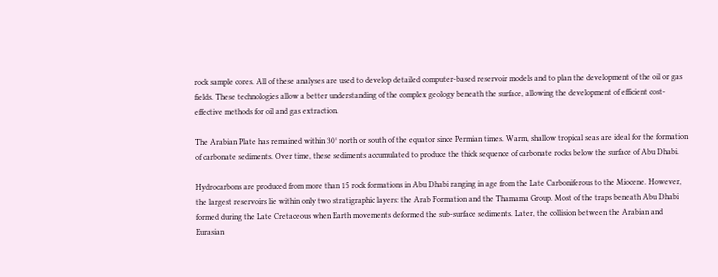rock sample cores. All of these analyses are used to develop detailed computer-based reservoir models and to plan the development of the oil or gas fields. These technologies allow a better understanding of the complex geology beneath the surface, allowing the development of efficient cost-effective methods for oil and gas extraction.

The Arabian Plate has remained within 30° north or south of the equator since Permian times. Warm, shallow tropical seas are ideal for the formation of carbonate sediments. Over time, these sediments accumulated to produce the thick sequence of carbonate rocks below the surface of Abu Dhabi.

Hydrocarbons are produced from more than 15 rock formations in Abu Dhabi ranging in age from the Late Carboniferous to the Miocene. However, the largest reservoirs lie within only two stratigraphic layers: the Arab Formation and the Thamama Group. Most of the traps beneath Abu Dhabi formed during the Late Cretaceous when Earth movements deformed the sub-surface sediments. Later, the collision between the Arabian and Eurasian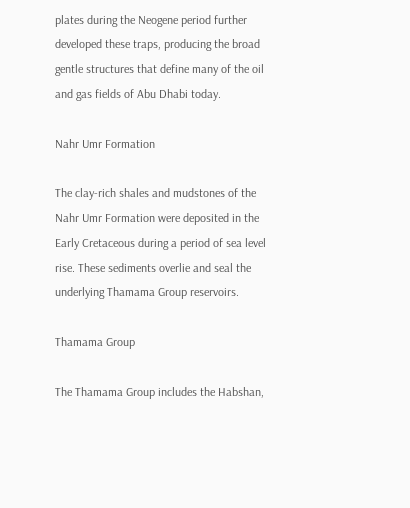plates during the Neogene period further developed these traps, producing the broad gentle structures that define many of the oil and gas fields of Abu Dhabi today.

Nahr Umr Formation

The clay-rich shales and mudstones of the Nahr Umr Formation were deposited in the Early Cretaceous during a period of sea level rise. These sediments overlie and seal the underlying Thamama Group reservoirs.

Thamama Group

The Thamama Group includes the Habshan,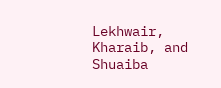Lekhwair, Kharaib, and Shuaiba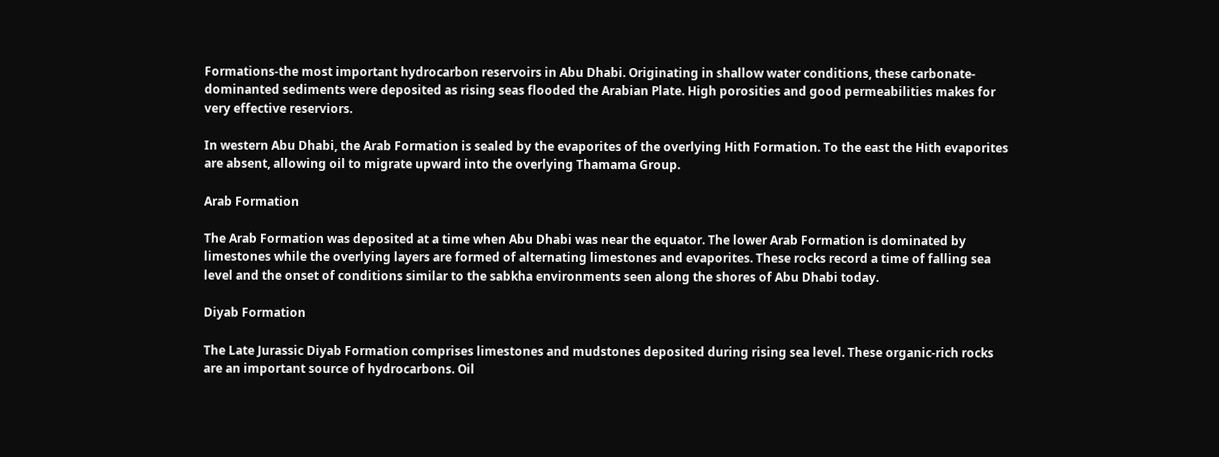Formations-the most important hydrocarbon reservoirs in Abu Dhabi. Originating in shallow water conditions, these carbonate-dominanted sediments were deposited as rising seas flooded the Arabian Plate. High porosities and good permeabilities makes for very effective reserviors.

In western Abu Dhabi, the Arab Formation is sealed by the evaporites of the overlying Hith Formation. To the east the Hith evaporites are absent, allowing oil to migrate upward into the overlying Thamama Group.

Arab Formation

The Arab Formation was deposited at a time when Abu Dhabi was near the equator. The lower Arab Formation is dominated by limestones while the overlying layers are formed of alternating limestones and evaporites. These rocks record a time of falling sea level and the onset of conditions similar to the sabkha environments seen along the shores of Abu Dhabi today.

Diyab Formation

The Late Jurassic Diyab Formation comprises limestones and mudstones deposited during rising sea level. These organic-rich rocks are an important source of hydrocarbons. Oil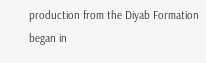production from the Diyab Formation began in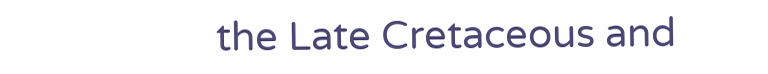the Late Cretaceous and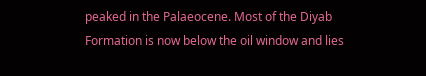peaked in the Palaeocene. Most of the Diyab Formation is now below the oil window and lies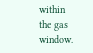within the gas window.